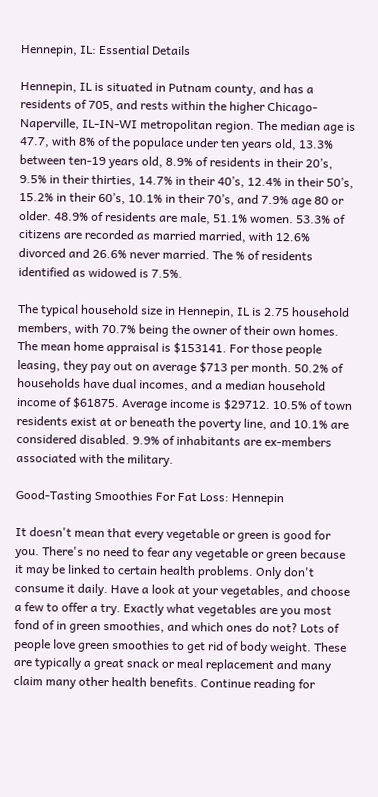Hennepin, IL: Essential Details

Hennepin, IL is situated in Putnam county, and has a residents of 705, and rests within the higher Chicago-Naperville, IL-IN-WI metropolitan region. The median age is 47.7, with 8% of the populace under ten years old, 13.3% between ten-19 years old, 8.9% of residents in their 20’s, 9.5% in their thirties, 14.7% in their 40’s, 12.4% in their 50’s, 15.2% in their 60’s, 10.1% in their 70’s, and 7.9% age 80 or older. 48.9% of residents are male, 51.1% women. 53.3% of citizens are recorded as married married, with 12.6% divorced and 26.6% never married. The % of residents identified as widowed is 7.5%.

The typical household size in Hennepin, IL is 2.75 household members, with 70.7% being the owner of their own homes. The mean home appraisal is $153141. For those people leasing, they pay out on average $713 per month. 50.2% of households have dual incomes, and a median household income of $61875. Average income is $29712. 10.5% of town residents exist at or beneath the poverty line, and 10.1% are considered disabled. 9.9% of inhabitants are ex-members associated with the military.

Good-Tasting Smoothies For Fat Loss: Hennepin

It doesn't mean that every vegetable or green is good for you. There's no need to fear any vegetable or green because it may be linked to certain health problems. Only don't consume it daily. Have a look at your vegetables, and choose a few to offer a try. Exactly what vegetables are you most fond of in green smoothies, and which ones do not? Lots of people love green smoothies to get rid of body weight. These are typically a great snack or meal replacement and many claim many other health benefits. Continue reading for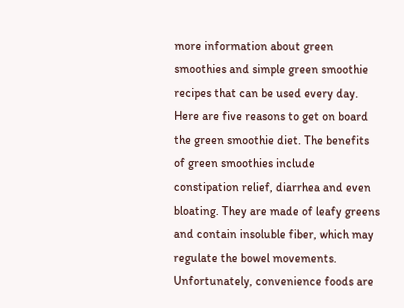more information about green smoothies and simple green smoothie recipes that can be used every day. Here are five reasons to get on board the green smoothie diet. The benefits of green smoothies include constipation relief, diarrhea and even bloating. They are made of leafy greens and contain insoluble fiber, which may regulate the bowel movements. Unfortunately, convenience foods are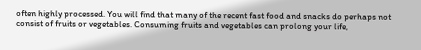often highly processed. You will find that many of the recent fast food and snacks do perhaps not consist of fruits or vegetables. Consuming fruits and vegetables can prolong your life,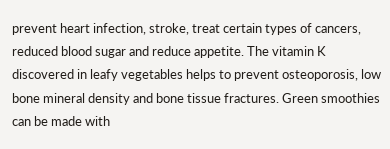prevent heart infection, stroke, treat certain types of cancers, reduced blood sugar and reduce appetite. The vitamin K discovered in leafy vegetables helps to prevent osteoporosis, low bone mineral density and bone tissue fractures. Green smoothies can be made with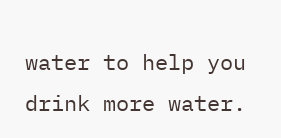water to help you drink more water.